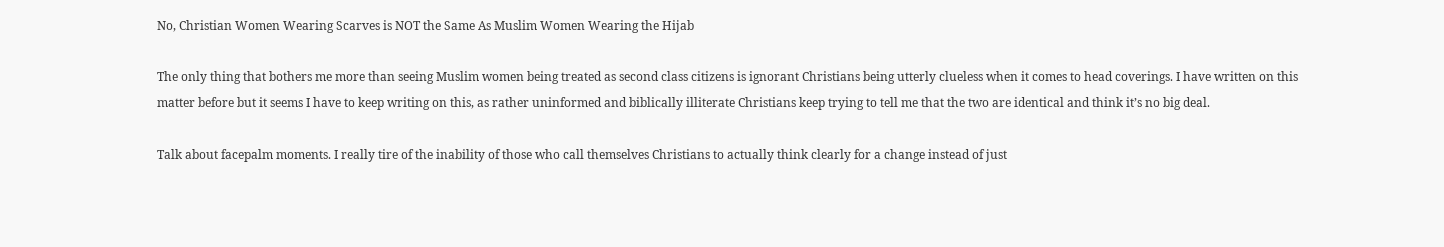No, Christian Women Wearing Scarves is NOT the Same As Muslim Women Wearing the Hijab

The only thing that bothers me more than seeing Muslim women being treated as second class citizens is ignorant Christians being utterly clueless when it comes to head coverings. I have written on this matter before but it seems I have to keep writing on this, as rather uninformed and biblically illiterate Christians keep trying to tell me that the two are identical and think it’s no big deal.

Talk about facepalm moments. I really tire of the inability of those who call themselves Christians to actually think clearly for a change instead of just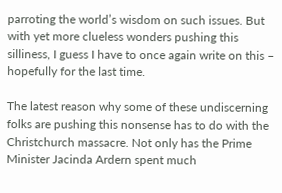parroting the world’s wisdom on such issues. But with yet more clueless wonders pushing this silliness, I guess I have to once again write on this – hopefully for the last time.

The latest reason why some of these undiscerning folks are pushing this nonsense has to do with the Christchurch massacre. Not only has the Prime Minister Jacinda Ardern spent much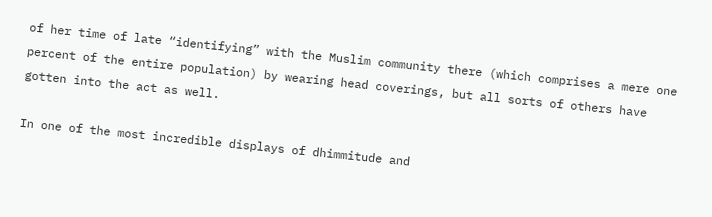of her time of late “identifying” with the Muslim community there (which comprises a mere one percent of the entire population) by wearing head coverings, but all sorts of others have gotten into the act as well.

In one of the most incredible displays of dhimmitude and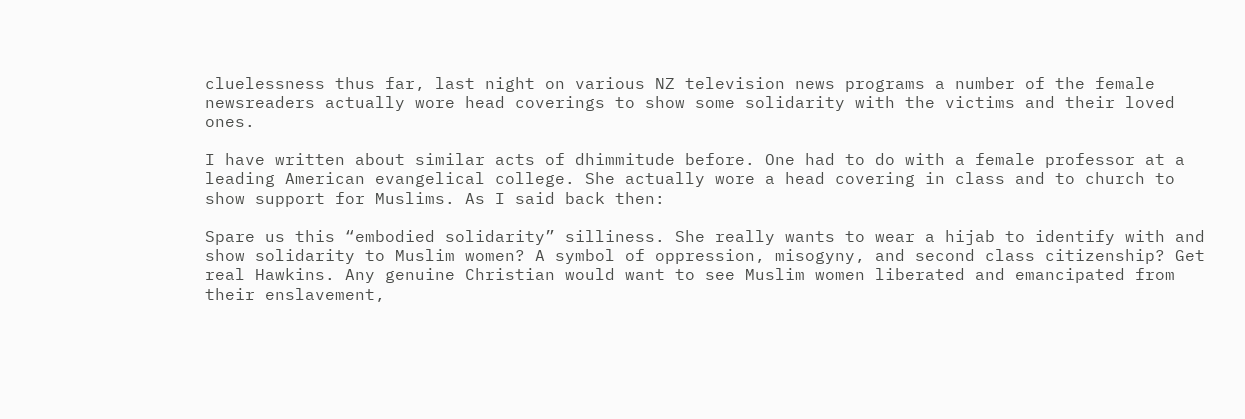cluelessness thus far, last night on various NZ television news programs a number of the female newsreaders actually wore head coverings to show some solidarity with the victims and their loved ones.

I have written about similar acts of dhimmitude before. One had to do with a female professor at a leading American evangelical college. She actually wore a head covering in class and to church to show support for Muslims. As I said back then:

Spare us this “embodied solidarity” silliness. She really wants to wear a hijab to identify with and show solidarity to Muslim women? A symbol of oppression, misogyny, and second class citizenship? Get real Hawkins. Any genuine Christian would want to see Muslim women liberated and emancipated from their enslavement,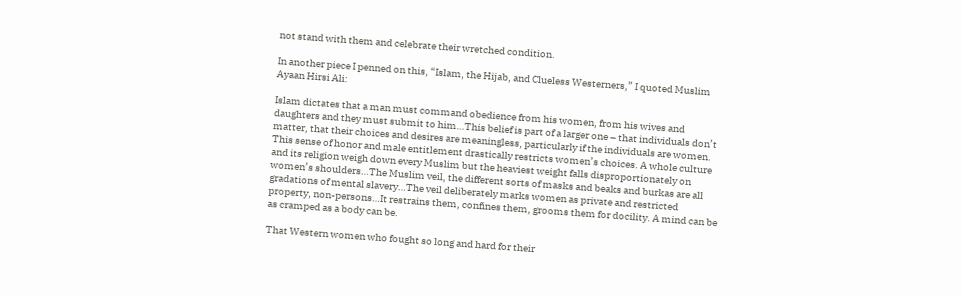not stand with them and celebrate their wretched condition.

In another piece I penned on this, “Islam, the Hijab, and Clueless Westerners,” I quoted Muslim Ayaan Hirsi Ali:

Islam dictates that a man must command obedience from his women, from his wives and daughters and they must submit to him…This belief is part of a larger one – that individuals don’t matter, that their choices and desires are meaningless, particularly if the individuals are women. This sense of honor and male entitlement drastically restricts women’s choices. A whole culture and its religion weigh down every Muslim but the heaviest weight falls disproportionately on women’s shoulders…The Muslim veil, the different sorts of masks and beaks and burkas are all gradations of mental slavery…The veil deliberately marks women as private and restricted property, non-persons…It restrains them, confines them, grooms them for docility. A mind can be as cramped as a body can be.

That Western women who fought so long and hard for their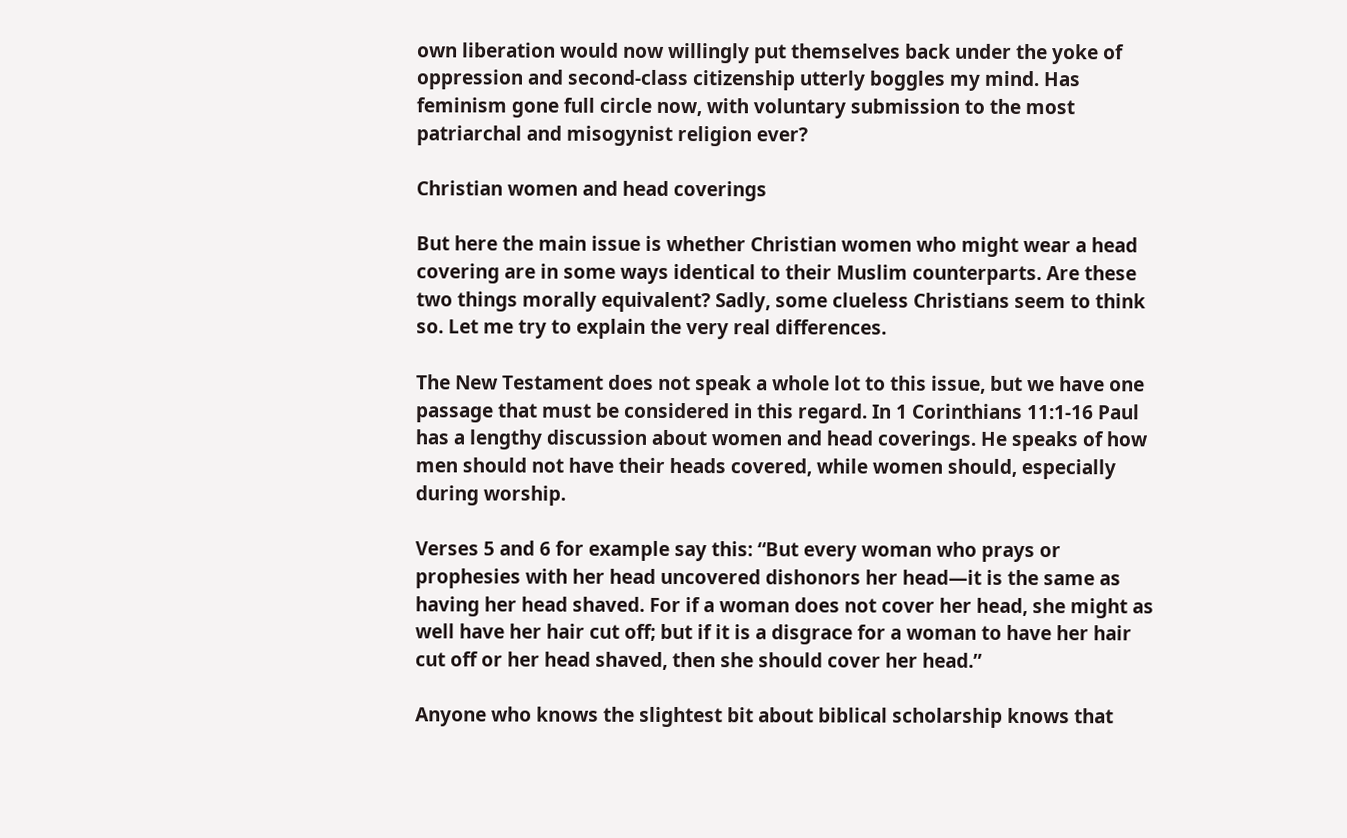own liberation would now willingly put themselves back under the yoke of oppression and second-class citizenship utterly boggles my mind. Has feminism gone full circle now, with voluntary submission to the most patriarchal and misogynist religion ever?

Christian women and head coverings

But here the main issue is whether Christian women who might wear a head covering are in some ways identical to their Muslim counterparts. Are these two things morally equivalent? Sadly, some clueless Christians seem to think so. Let me try to explain the very real differences.

The New Testament does not speak a whole lot to this issue, but we have one passage that must be considered in this regard. In 1 Corinthians 11:1-16 Paul has a lengthy discussion about women and head coverings. He speaks of how men should not have their heads covered, while women should, especially during worship.

Verses 5 and 6 for example say this: “But every woman who prays or prophesies with her head uncovered dishonors her head—it is the same as having her head shaved. For if a woman does not cover her head, she might as well have her hair cut off; but if it is a disgrace for a woman to have her hair cut off or her head shaved, then she should cover her head.”

Anyone who knows the slightest bit about biblical scholarship knows that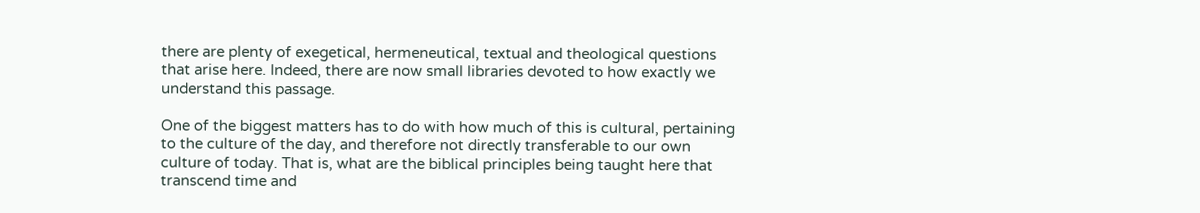there are plenty of exegetical, hermeneutical, textual and theological questions that arise here. Indeed, there are now small libraries devoted to how exactly we understand this passage.

One of the biggest matters has to do with how much of this is cultural, pertaining to the culture of the day, and therefore not directly transferable to our own culture of today. That is, what are the biblical principles being taught here that transcend time and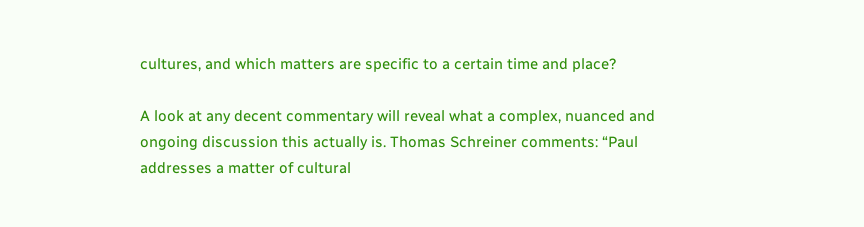cultures, and which matters are specific to a certain time and place?

A look at any decent commentary will reveal what a complex, nuanced and ongoing discussion this actually is. Thomas Schreiner comments: “Paul addresses a matter of cultural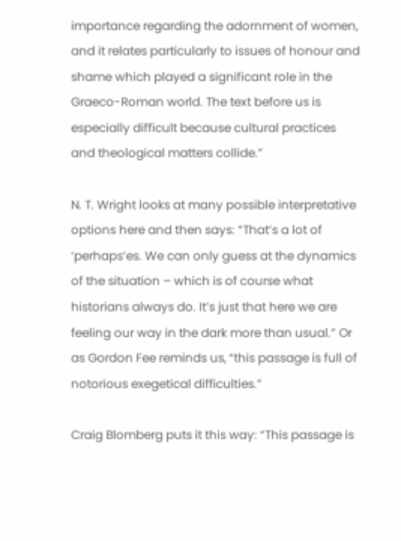importance regarding the adornment of women, and it relates particularly to issues of honour and shame which played a significant role in the Graeco-Roman world. The text before us is especially difficult because cultural practices and theological matters collide.”

N. T. Wright looks at many possible interpretative options here and then says: “That’s a lot of ‘perhaps’es. We can only guess at the dynamics of the situation – which is of course what historians always do. It’s just that here we are feeling our way in the dark more than usual.” Or as Gordon Fee reminds us, “this passage is full of notorious exegetical difficulties.”

Craig Blomberg puts it this way: “This passage is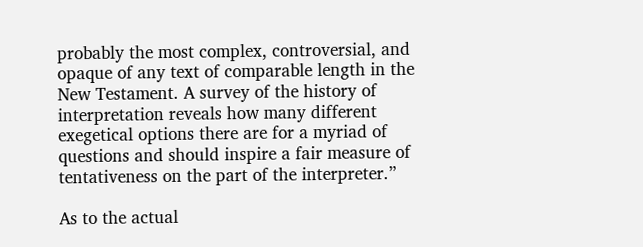probably the most complex, controversial, and opaque of any text of comparable length in the New Testament. A survey of the history of interpretation reveals how many different exegetical options there are for a myriad of questions and should inspire a fair measure of tentativeness on the part of the interpreter.”

As to the actual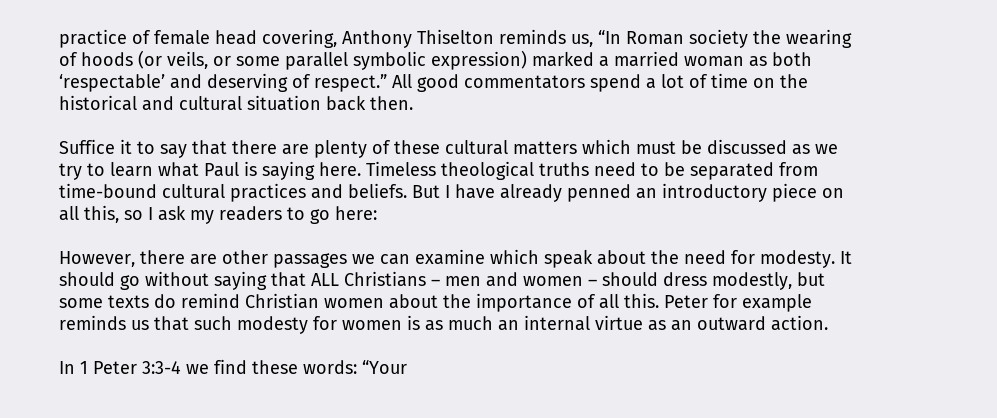practice of female head covering, Anthony Thiselton reminds us, “In Roman society the wearing of hoods (or veils, or some parallel symbolic expression) marked a married woman as both ‘respectable’ and deserving of respect.” All good commentators spend a lot of time on the historical and cultural situation back then.

Suffice it to say that there are plenty of these cultural matters which must be discussed as we try to learn what Paul is saying here. Timeless theological truths need to be separated from time-bound cultural practices and beliefs. But I have already penned an introductory piece on all this, so I ask my readers to go here:

However, there are other passages we can examine which speak about the need for modesty. It should go without saying that ALL Christians – men and women – should dress modestly, but some texts do remind Christian women about the importance of all this. Peter for example reminds us that such modesty for women is as much an internal virtue as an outward action.

In 1 Peter 3:3-4 we find these words: “Your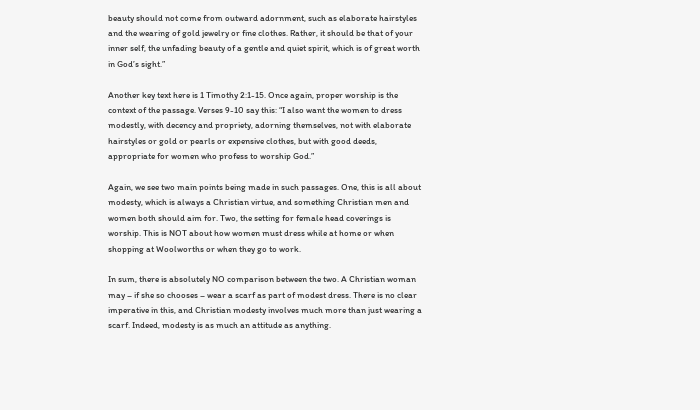beauty should not come from outward adornment, such as elaborate hairstyles and the wearing of gold jewelry or fine clothes. Rather, it should be that of your inner self, the unfading beauty of a gentle and quiet spirit, which is of great worth in God’s sight.”

Another key text here is 1 Timothy 2:1-15. Once again, proper worship is the context of the passage. Verses 9-10 say this: “I also want the women to dress modestly, with decency and propriety, adorning themselves, not with elaborate hairstyles or gold or pearls or expensive clothes, but with good deeds, appropriate for women who profess to worship God.”

Again, we see two main points being made in such passages. One, this is all about modesty, which is always a Christian virtue, and something Christian men and women both should aim for. Two, the setting for female head coverings is worship. This is NOT about how women must dress while at home or when shopping at Woolworths or when they go to work.

In sum, there is absolutely NO comparison between the two. A Christian woman may – if she so chooses – wear a scarf as part of modest dress. There is no clear imperative in this, and Christian modesty involves much more than just wearing a scarf. Indeed, modesty is as much an attitude as anything.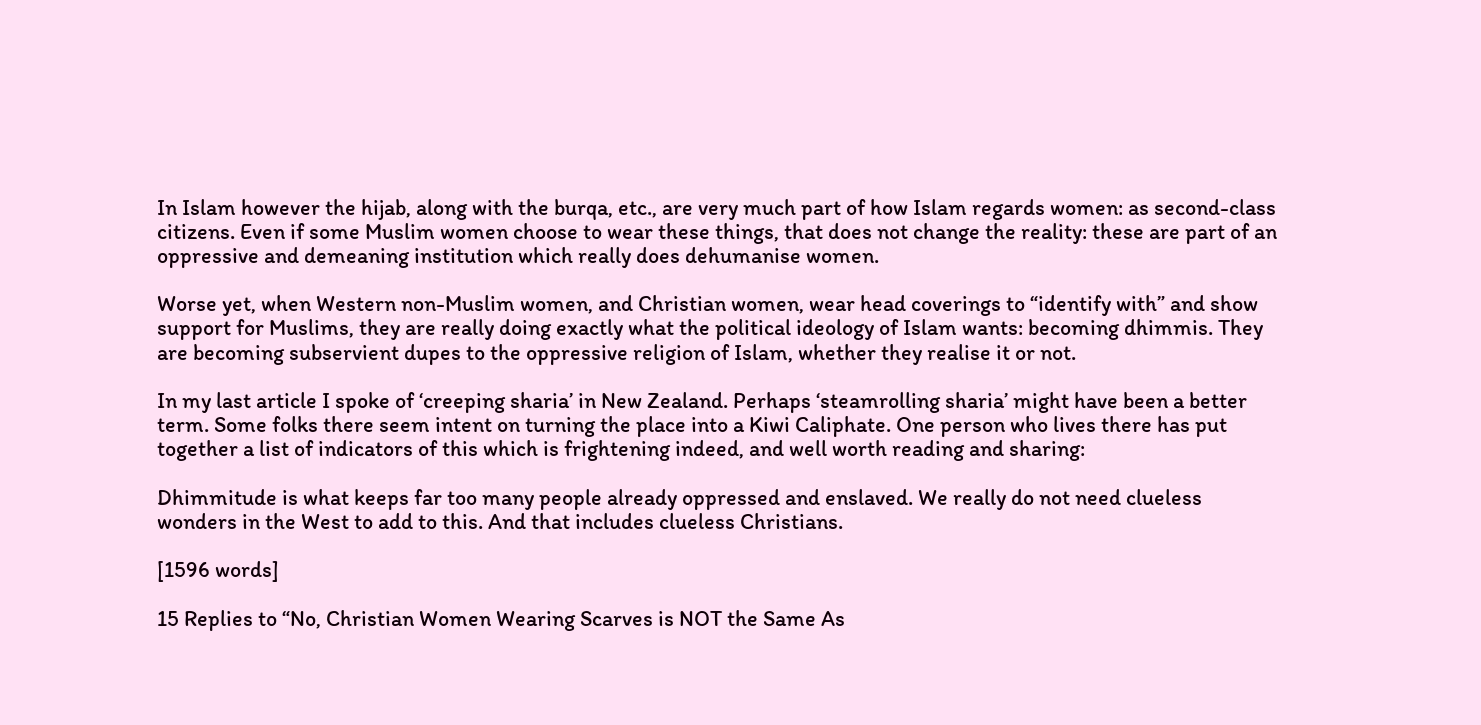In Islam however the hijab, along with the burqa, etc., are very much part of how Islam regards women: as second-class citizens. Even if some Muslim women choose to wear these things, that does not change the reality: these are part of an oppressive and demeaning institution which really does dehumanise women.

Worse yet, when Western non-Muslim women, and Christian women, wear head coverings to “identify with” and show support for Muslims, they are really doing exactly what the political ideology of Islam wants: becoming dhimmis. They are becoming subservient dupes to the oppressive religion of Islam, whether they realise it or not.

In my last article I spoke of ‘creeping sharia’ in New Zealand. Perhaps ‘steamrolling sharia’ might have been a better term. Some folks there seem intent on turning the place into a Kiwi Caliphate. One person who lives there has put together a list of indicators of this which is frightening indeed, and well worth reading and sharing:

Dhimmitude is what keeps far too many people already oppressed and enslaved. We really do not need clueless wonders in the West to add to this. And that includes clueless Christians.

[1596 words]

15 Replies to “No, Christian Women Wearing Scarves is NOT the Same As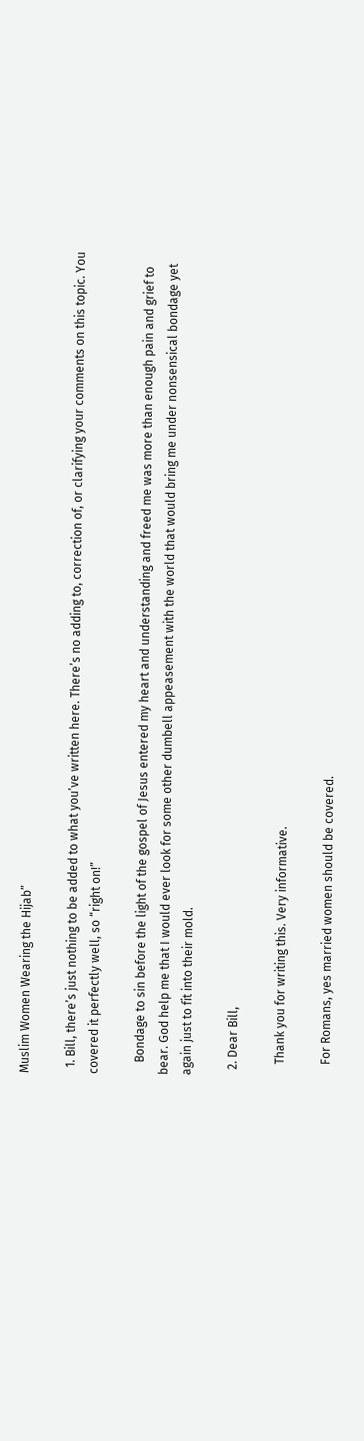Muslim Women Wearing the Hijab”

  1. Bill, there’s just nothing to be added to what you’ve written here. There’s no adding to, correction of, or clarifying your comments on this topic. You covered it perfectly well, so “right on!”

    Bondage to sin before the light of the gospel of Jesus entered my heart and understanding and freed me was more than enough pain and grief to bear. God help me that I would ever look for some other dumbell appeasement with the world that would bring me under nonsensical bondage yet again just to fit into their mold.

  2. Dear Bill,

    Thank you for writing this. Very informative.

    For Romans, yes married women should be covered.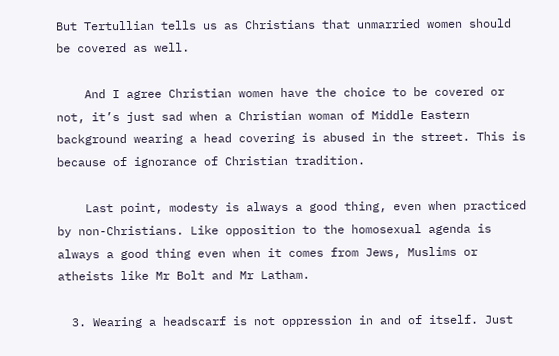But Tertullian tells us as Christians that unmarried women should be covered as well.

    And I agree Christian women have the choice to be covered or not, it’s just sad when a Christian woman of Middle Eastern background wearing a head covering is abused in the street. This is because of ignorance of Christian tradition.

    Last point, modesty is always a good thing, even when practiced by non-Christians. Like opposition to the homosexual agenda is always a good thing even when it comes from Jews, Muslims or atheists like Mr Bolt and Mr Latham.

  3. Wearing a headscarf is not oppression in and of itself. Just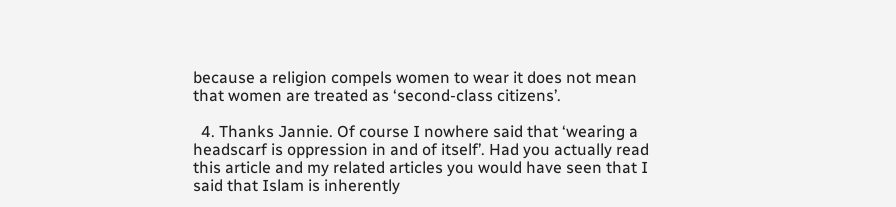because a religion compels women to wear it does not mean that women are treated as ‘second-class citizens’.

  4. Thanks Jannie. Of course I nowhere said that ‘wearing a headscarf is oppression in and of itself’. Had you actually read this article and my related articles you would have seen that I said that Islam is inherently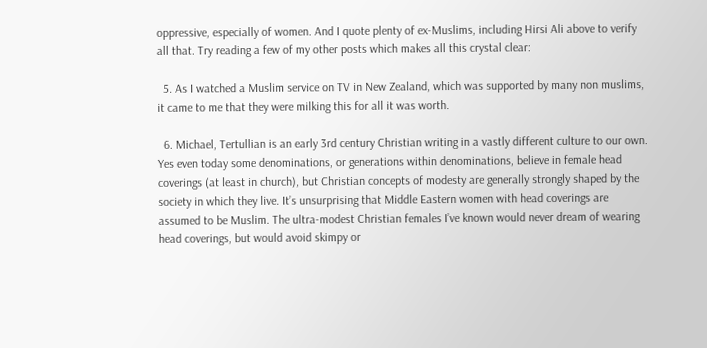oppressive, especially of women. And I quote plenty of ex-Muslims, including Hirsi Ali above to verify all that. Try reading a few of my other posts which makes all this crystal clear:

  5. As I watched a Muslim service on TV in New Zealand, which was supported by many non muslims, it came to me that they were milking this for all it was worth.

  6. Michael, Tertullian is an early 3rd century Christian writing in a vastly different culture to our own. Yes even today some denominations, or generations within denominations, believe in female head coverings (at least in church), but Christian concepts of modesty are generally strongly shaped by the society in which they live. It’s unsurprising that Middle Eastern women with head coverings are assumed to be Muslim. The ultra-modest Christian females I’ve known would never dream of wearing head coverings, but would avoid skimpy or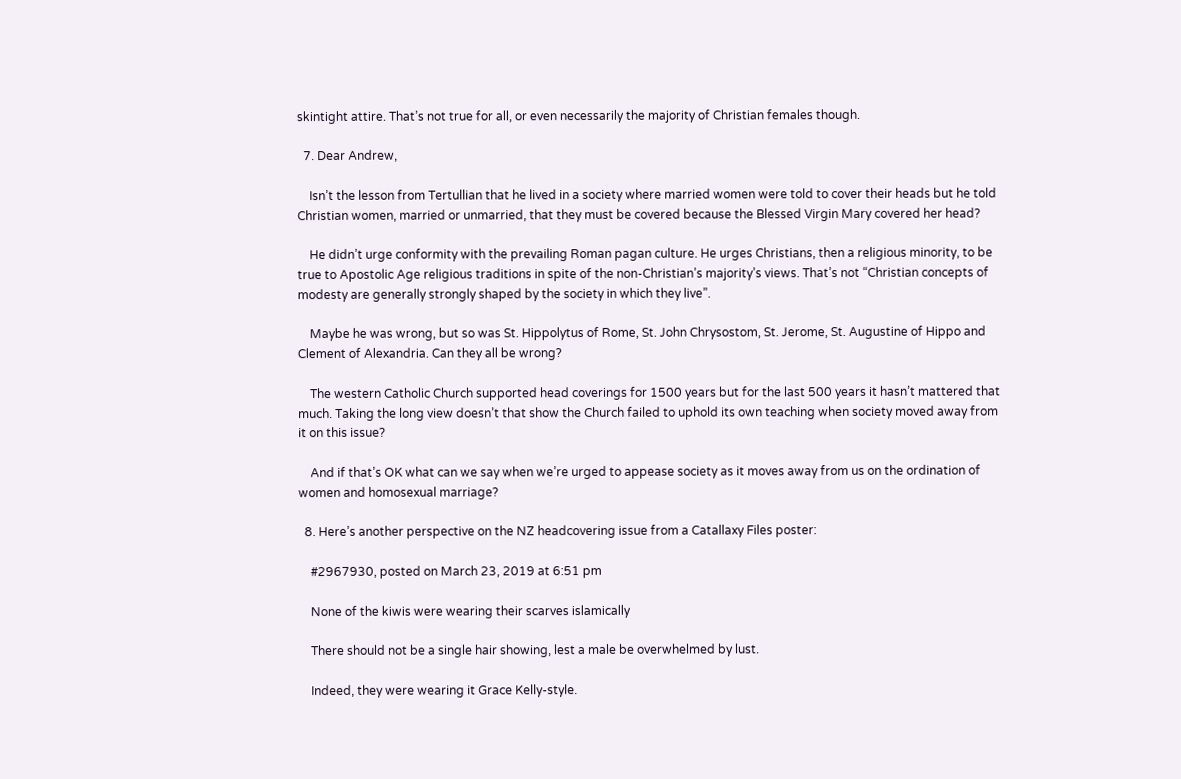skintight attire. That’s not true for all, or even necessarily the majority of Christian females though.

  7. Dear Andrew,

    Isn’t the lesson from Tertullian that he lived in a society where married women were told to cover their heads but he told Christian women, married or unmarried, that they must be covered because the Blessed Virgin Mary covered her head?

    He didn’t urge conformity with the prevailing Roman pagan culture. He urges Christians, then a religious minority, to be true to Apostolic Age religious traditions in spite of the non-Christian’s majority’s views. That’s not “Christian concepts of modesty are generally strongly shaped by the society in which they live”.

    Maybe he was wrong, but so was St. Hippolytus of Rome, St. John Chrysostom, St. Jerome, St. Augustine of Hippo and Clement of Alexandria. Can they all be wrong?

    The western Catholic Church supported head coverings for 1500 years but for the last 500 years it hasn’t mattered that much. Taking the long view doesn’t that show the Church failed to uphold its own teaching when society moved away from it on this issue?

    And if that’s OK what can we say when we’re urged to appease society as it moves away from us on the ordination of women and homosexual marriage?

  8. Here’s another perspective on the NZ headcovering issue from a Catallaxy Files poster:

    #2967930, posted on March 23, 2019 at 6:51 pm

    None of the kiwis were wearing their scarves islamically

    There should not be a single hair showing, lest a male be overwhelmed by lust.

    Indeed, they were wearing it Grace Kelly-style.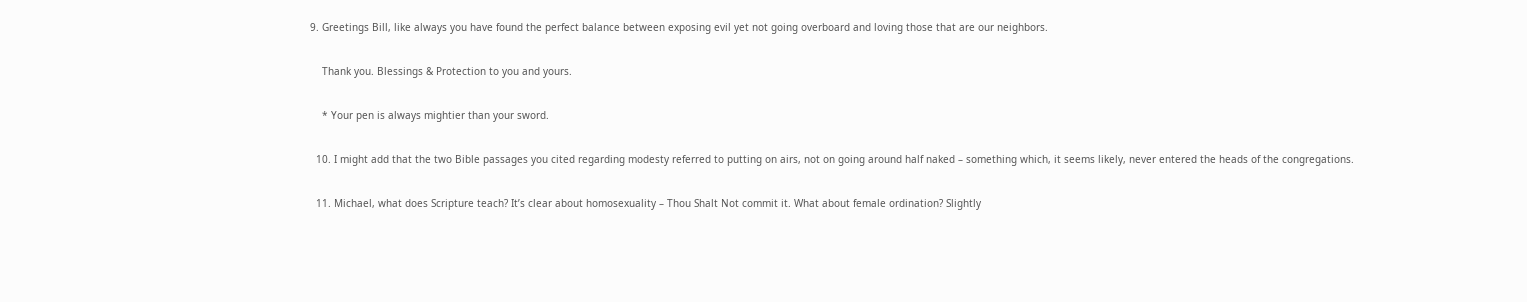9. Greetings Bill, like always you have found the perfect balance between exposing evil yet not going overboard and loving those that are our neighbors.

    Thank you. Blessings & Protection to you and yours.

    * Your pen is always mightier than your sword.

  10. I might add that the two Bible passages you cited regarding modesty referred to putting on airs, not on going around half naked – something which, it seems likely, never entered the heads of the congregations.

  11. Michael, what does Scripture teach? It’s clear about homosexuality – Thou Shalt Not commit it. What about female ordination? Slightly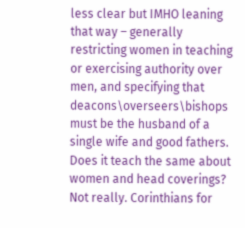less clear but IMHO leaning that way – generally restricting women in teaching or exercising authority over men, and specifying that deacons\overseers\bishops must be the husband of a single wife and good fathers. Does it teach the same about women and head coverings? Not really. Corinthians for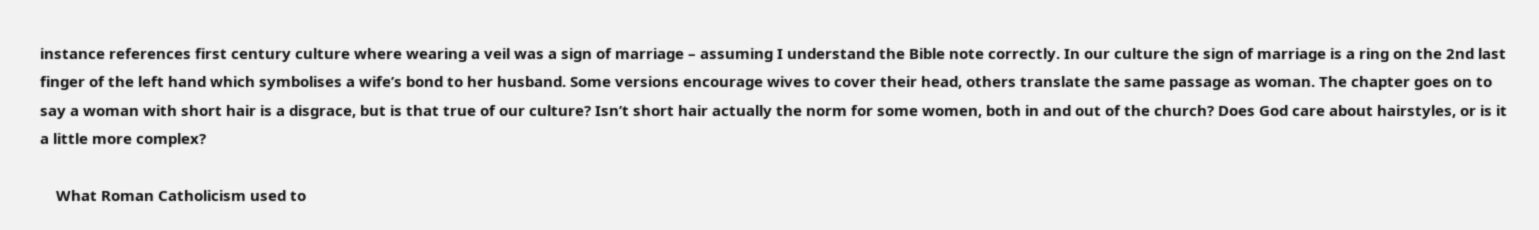instance references first century culture where wearing a veil was a sign of marriage – assuming I understand the Bible note correctly. In our culture the sign of marriage is a ring on the 2nd last finger of the left hand which symbolises a wife’s bond to her husband. Some versions encourage wives to cover their head, others translate the same passage as woman. The chapter goes on to say a woman with short hair is a disgrace, but is that true of our culture? Isn’t short hair actually the norm for some women, both in and out of the church? Does God care about hairstyles, or is it a little more complex?

    What Roman Catholicism used to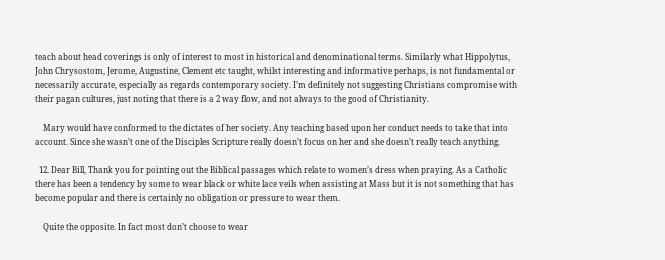teach about head coverings is only of interest to most in historical and denominational terms. Similarly what Hippolytus, John Chrysostom, Jerome, Augustine, Clement etc taught, whilst interesting and informative perhaps, is not fundamental or necessarily accurate, especially as regards contemporary society. I’m definitely not suggesting Christians compromise with their pagan cultures, just noting that there is a 2 way flow, and not always to the good of Christianity.

    Mary would have conformed to the dictates of her society. Any teaching based upon her conduct needs to take that into account. Since she wasn’t one of the Disciples Scripture really doesn’t focus on her and she doesn’t really teach anything.

  12. Dear Bill, Thank you for pointing out the Biblical passages which relate to women’s dress when praying. As a Catholic there has been a tendency by some to wear black or white lace veils when assisting at Mass but it is not something that has become popular and there is certainly no obligation or pressure to wear them.

    Quite the opposite. In fact most don’t choose to wear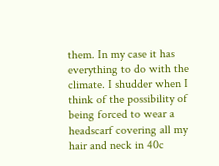them. In my case it has everything to do with the climate. I shudder when I think of the possibility of being forced to wear a headscarf covering all my hair and neck in 40c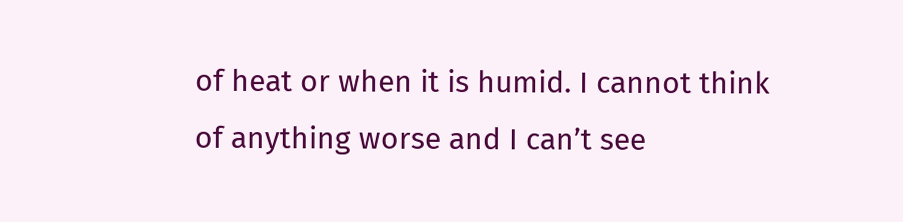of heat or when it is humid. I cannot think of anything worse and I can’t see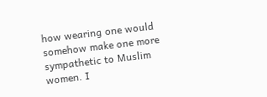how wearing one would somehow make one more sympathetic to Muslim women. I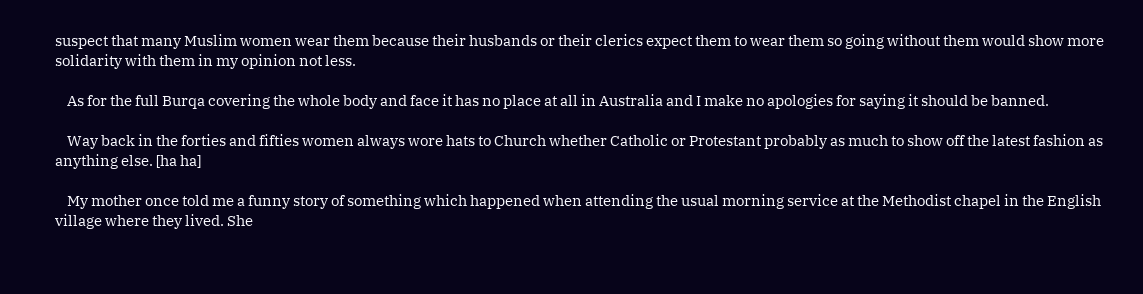suspect that many Muslim women wear them because their husbands or their clerics expect them to wear them so going without them would show more solidarity with them in my opinion not less.

    As for the full Burqa covering the whole body and face it has no place at all in Australia and I make no apologies for saying it should be banned.

    Way back in the forties and fifties women always wore hats to Church whether Catholic or Protestant probably as much to show off the latest fashion as anything else. [ha ha]

    My mother once told me a funny story of something which happened when attending the usual morning service at the Methodist chapel in the English village where they lived. She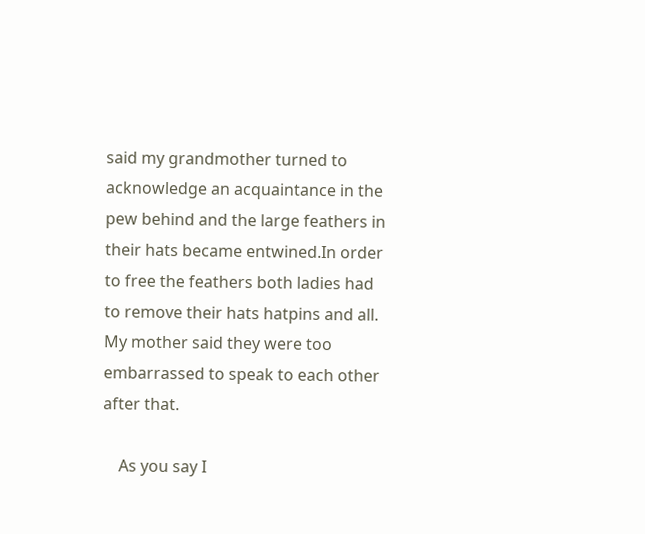said my grandmother turned to acknowledge an acquaintance in the pew behind and the large feathers in their hats became entwined.In order to free the feathers both ladies had to remove their hats hatpins and all. My mother said they were too embarrassed to speak to each other after that.

    As you say I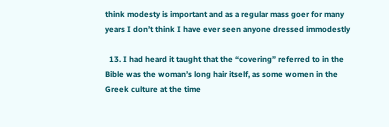think modesty is important and as a regular mass goer for many years I don’t think I have ever seen anyone dressed immodestly

  13. I had heard it taught that the “covering” referred to in the Bible was the woman’s long hair itself, as some women in the Greek culture at the time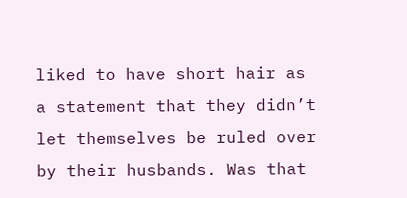liked to have short hair as a statement that they didn’t let themselves be ruled over by their husbands. Was that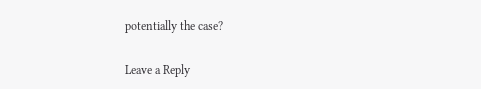potentially the case?

Leave a Reply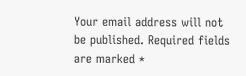Your email address will not be published. Required fields are marked *